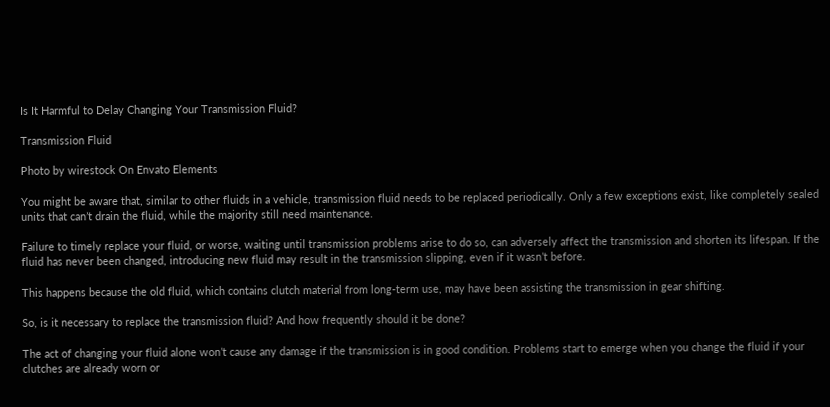Is It Harmful to Delay Changing Your Transmission Fluid?

Transmission Fluid

Photo by wirestock On Envato Elements

You might be aware that, similar to other fluids in a vehicle, transmission fluid needs to be replaced periodically. Only a few exceptions exist, like completely sealed units that can’t drain the fluid, while the majority still need maintenance.

Failure to timely replace your fluid, or worse, waiting until transmission problems arise to do so, can adversely affect the transmission and shorten its lifespan. If the fluid has never been changed, introducing new fluid may result in the transmission slipping, even if it wasn’t before.

This happens because the old fluid, which contains clutch material from long-term use, may have been assisting the transmission in gear shifting.

So, is it necessary to replace the transmission fluid? And how frequently should it be done?

The act of changing your fluid alone won’t cause any damage if the transmission is in good condition. Problems start to emerge when you change the fluid if your clutches are already worn or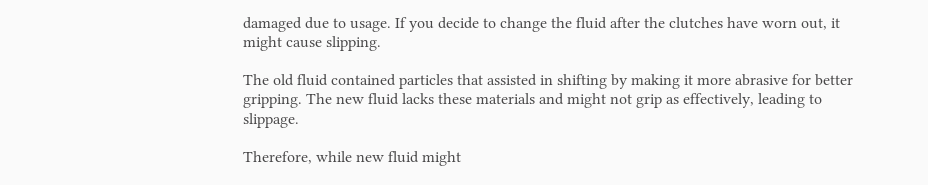damaged due to usage. If you decide to change the fluid after the clutches have worn out, it might cause slipping.

The old fluid contained particles that assisted in shifting by making it more abrasive for better gripping. The new fluid lacks these materials and might not grip as effectively, leading to slippage.

Therefore, while new fluid might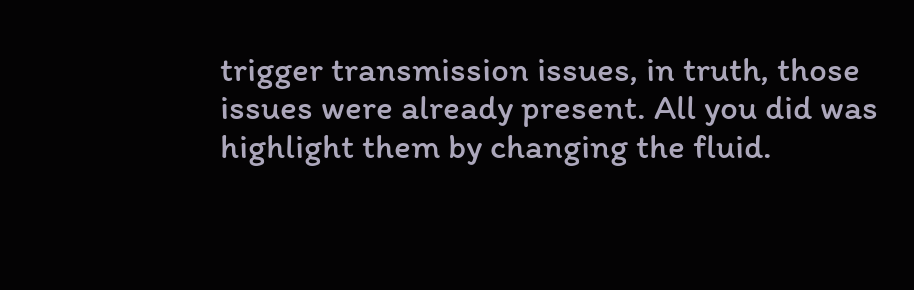trigger transmission issues, in truth, those issues were already present. All you did was highlight them by changing the fluid.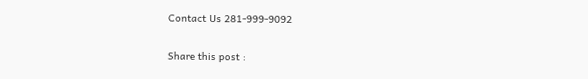Contact Us 281-999-9092

Share this post :